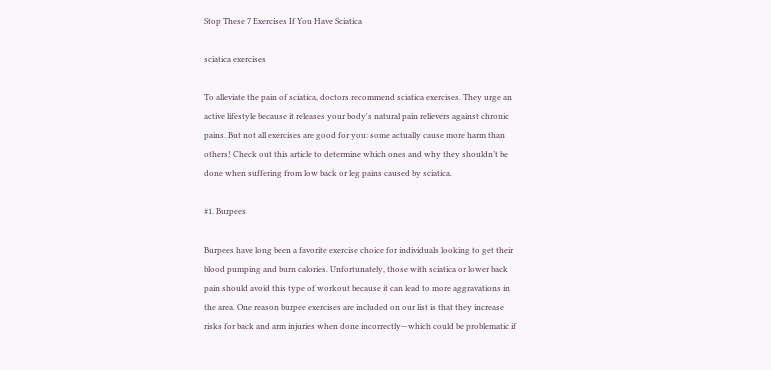Stop These 7 Exercises If You Have Sciatica

sciatica exercises

To alleviate the pain of sciatica, doctors recommend sciatica exercises. They urge an active lifestyle because it releases your body's natural pain relievers against chronic pains. But not all exercises are good for you: some actually cause more harm than others! Check out this article to determine which ones and why they shouldn’t be done when suffering from low back or leg pains caused by sciatica.

#1. Burpees

Burpees have long been a favorite exercise choice for individuals looking to get their blood pumping and burn calories. Unfortunately, those with sciatica or lower back pain should avoid this type of workout because it can lead to more aggravations in the area. One reason burpee exercises are included on our list is that they increase risks for back and arm injuries when done incorrectly—which could be problematic if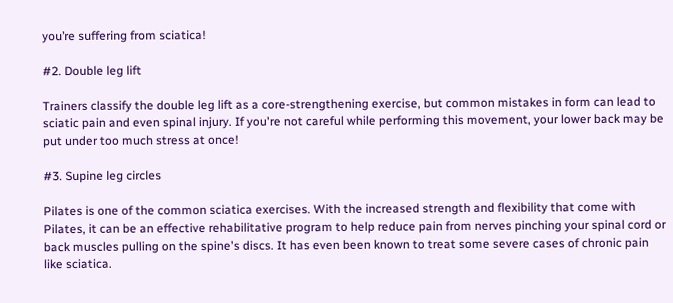you’re suffering from sciatica!

#2. Double leg lift

Trainers classify the double leg lift as a core-strengthening exercise, but common mistakes in form can lead to sciatic pain and even spinal injury. If you're not careful while performing this movement, your lower back may be put under too much stress at once!

#3. Supine leg circles

Pilates is one of the common sciatica exercises. With the increased strength and flexibility that come with Pilates, it can be an effective rehabilitative program to help reduce pain from nerves pinching your spinal cord or back muscles pulling on the spine's discs. It has even been known to treat some severe cases of chronic pain like sciatica.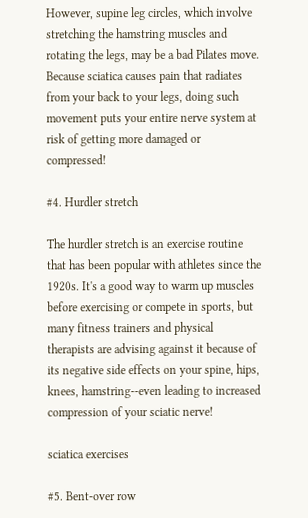However, supine leg circles, which involve stretching the hamstring muscles and rotating the legs, may be a bad Pilates move. Because sciatica causes pain that radiates from your back to your legs, doing such movement puts your entire nerve system at risk of getting more damaged or compressed!

#4. Hurdler stretch

The hurdler stretch is an exercise routine that has been popular with athletes since the 1920s. It's a good way to warm up muscles before exercising or compete in sports, but many fitness trainers and physical therapists are advising against it because of its negative side effects on your spine, hips, knees, hamstring--even leading to increased compression of your sciatic nerve!

sciatica exercises

#5. Bent-over row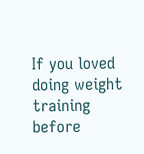If you loved doing weight training before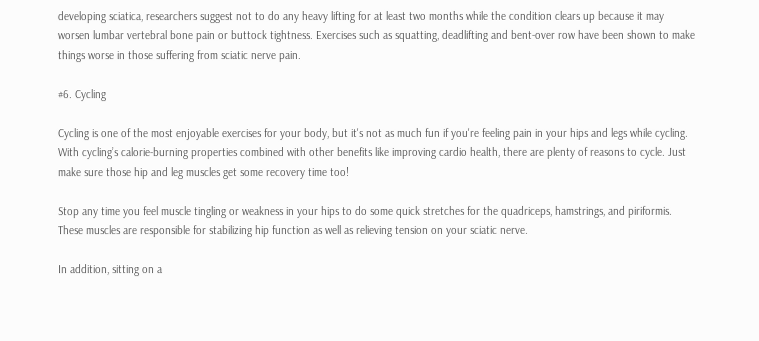developing sciatica, researchers suggest not to do any heavy lifting for at least two months while the condition clears up because it may worsen lumbar vertebral bone pain or buttock tightness. Exercises such as squatting, deadlifting and bent-over row have been shown to make things worse in those suffering from sciatic nerve pain.

#6. Cycling

Cycling is one of the most enjoyable exercises for your body, but it's not as much fun if you're feeling pain in your hips and legs while cycling. With cycling’s calorie-burning properties combined with other benefits like improving cardio health, there are plenty of reasons to cycle. Just make sure those hip and leg muscles get some recovery time too!

Stop any time you feel muscle tingling or weakness in your hips to do some quick stretches for the quadriceps, hamstrings, and piriformis. These muscles are responsible for stabilizing hip function as well as relieving tension on your sciatic nerve.

In addition, sitting on a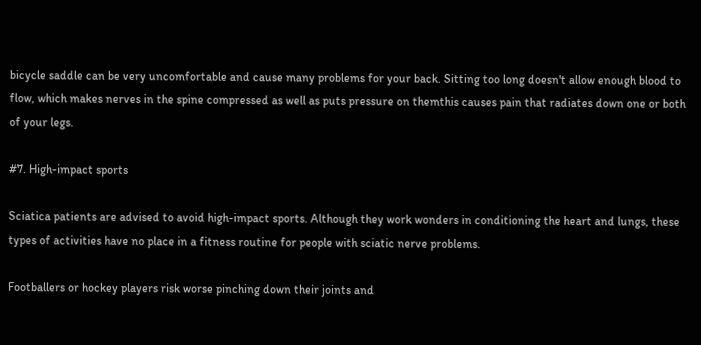bicycle saddle can be very uncomfortable and cause many problems for your back. Sitting too long doesn't allow enough blood to flow, which makes nerves in the spine compressed as well as puts pressure on themthis causes pain that radiates down one or both of your legs.

#7. High-impact sports

Sciatica patients are advised to avoid high-impact sports. Although they work wonders in conditioning the heart and lungs, these types of activities have no place in a fitness routine for people with sciatic nerve problems.

Footballers or hockey players risk worse pinching down their joints and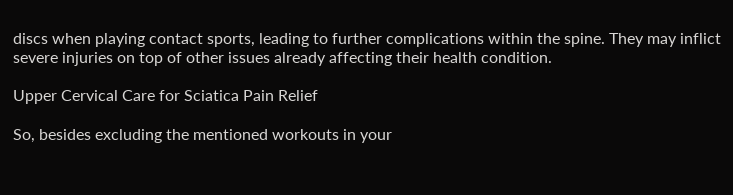discs when playing contact sports, leading to further complications within the spine. They may inflict severe injuries on top of other issues already affecting their health condition.

Upper Cervical Care for Sciatica Pain Relief

So, besides excluding the mentioned workouts in your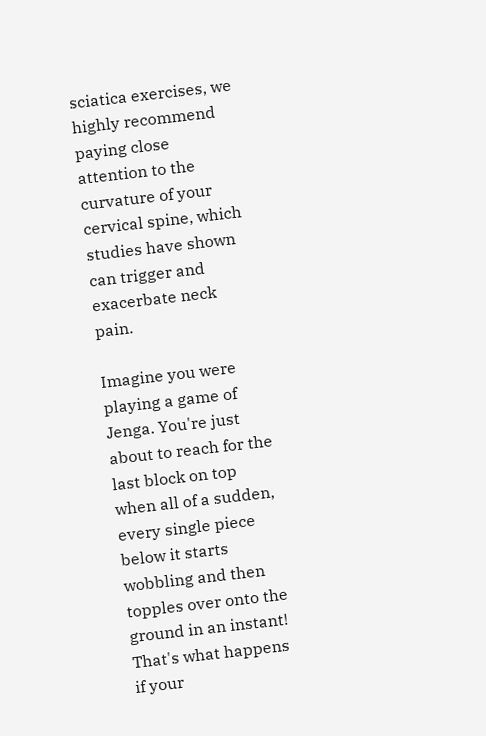sciatica exercises, we highly recommend paying close attention to the curvature of your cervical spine, which studies have shown can trigger and exacerbate neck pain.

Imagine you were playing a game of Jenga. You're just about to reach for the last block on top when all of a sudden, every single piece below it starts wobbling and then topples over onto the ground in an instant! That's what happens if your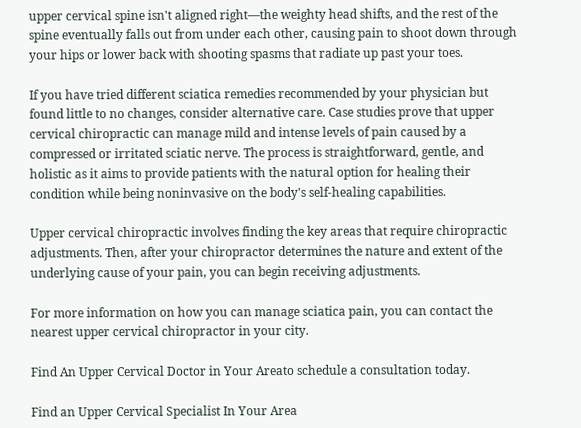upper cervical spine isn't aligned right—the weighty head shifts, and the rest of the spine eventually falls out from under each other, causing pain to shoot down through your hips or lower back with shooting spasms that radiate up past your toes.

If you have tried different sciatica remedies recommended by your physician but found little to no changes, consider alternative care. Case studies prove that upper cervical chiropractic can manage mild and intense levels of pain caused by a compressed or irritated sciatic nerve. The process is straightforward, gentle, and holistic as it aims to provide patients with the natural option for healing their condition while being noninvasive on the body's self-healing capabilities.

Upper cervical chiropractic involves finding the key areas that require chiropractic adjustments. Then, after your chiropractor determines the nature and extent of the underlying cause of your pain, you can begin receiving adjustments.

For more information on how you can manage sciatica pain, you can contact the nearest upper cervical chiropractor in your city.

Find An Upper Cervical Doctor in Your Areato schedule a consultation today.

Find an Upper Cervical Specialist In Your Area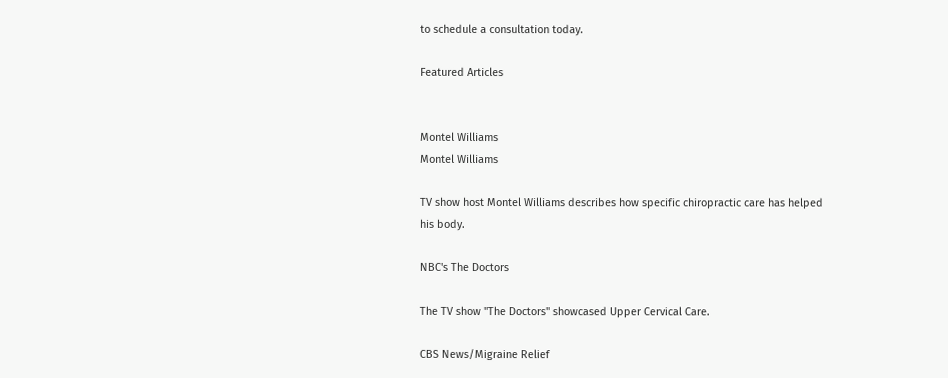to schedule a consultation today.

Featured Articles


Montel Williams
Montel Williams

TV show host Montel Williams describes how specific chiropractic care has helped his body.

NBC's The Doctors

The TV show "The Doctors" showcased Upper Cervical Care.

CBS News/Migraine Relief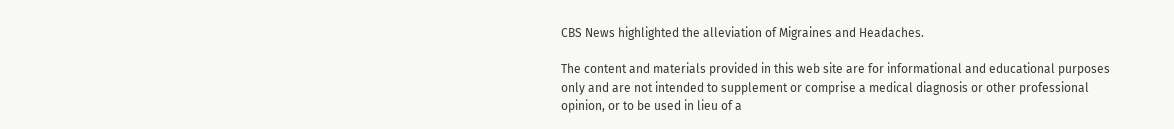CBS News highlighted the alleviation of Migraines and Headaches.

The content and materials provided in this web site are for informational and educational purposes only and are not intended to supplement or comprise a medical diagnosis or other professional opinion, or to be used in lieu of a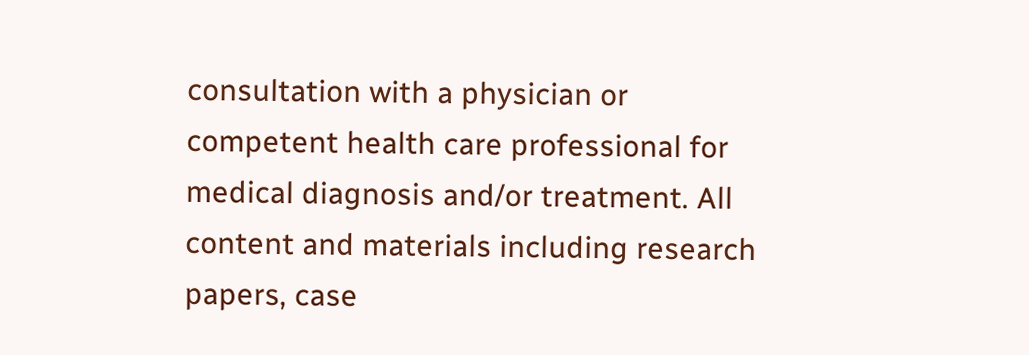consultation with a physician or competent health care professional for medical diagnosis and/or treatment. All content and materials including research papers, case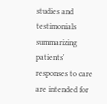studies and testimonials summarizing patients' responses to care are intended for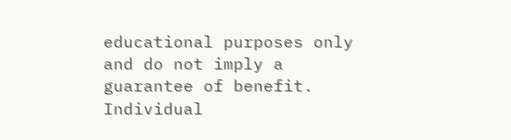educational purposes only and do not imply a guarantee of benefit. Individual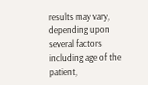results may vary, depending upon several factors including age of the patient,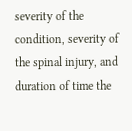severity of the condition, severity of the spinal injury, and duration of time the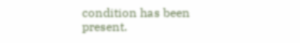condition has been present.